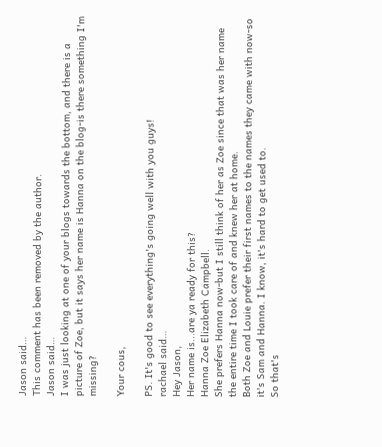Jason said…
This comment has been removed by the author.
Jason said…
I was just looking at one of your blogs towards the bottom, and there is a picture of Zoe, but it says her name is Hanna on the blog-is there something I'm missing?

Your cous,

PS. It's good to see everything's going well with you guys!
rachael said…
Hey Jason,
Her name is...are ya ready for this?
Hanna Zoe Elizabeth Campbell.
She prefers Hanna now-but I still think of her as Zoe since that was her name the entire time I took care of and knew her at home.
Both Zoe and Louie prefer their first names to the names they came with now-so it's Sam and Hanna. I know, it's hard to get used to.
So that's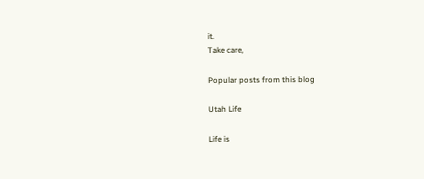it.
Take care,

Popular posts from this blog

Utah Life

Life is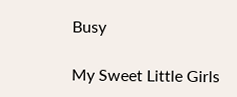Busy

My Sweet Little Girls